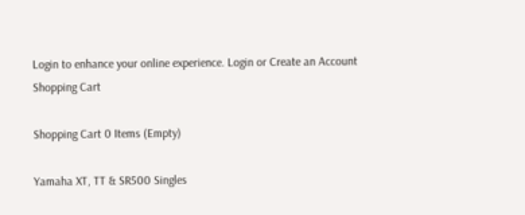Login to enhance your online experience. Login or Create an Account
Shopping Cart

Shopping Cart 0 Items (Empty)

Yamaha XT, TT & SR500 Singles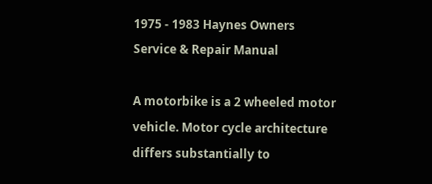1975 - 1983 Haynes Owners Service & Repair Manual

A motorbike is a 2 wheeled motor vehicle. Motor cycle architecture differs substantially to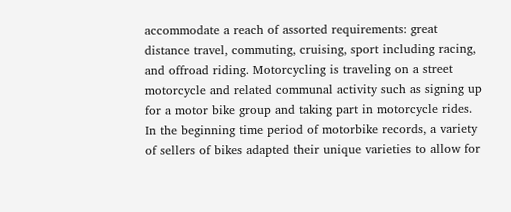accommodate a reach of assorted requirements: great distance travel, commuting, cruising, sport including racing, and offroad riding. Motorcycling is traveling on a street motorcycle and related communal activity such as signing up for a motor bike group and taking part in motorcycle rides. In the beginning time period of motorbike records, a variety of sellers of bikes adapted their unique varieties to allow for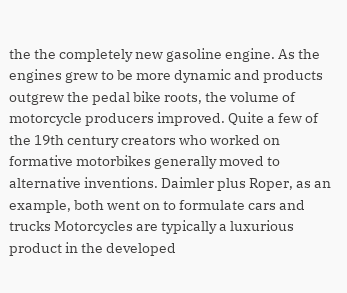the the completely new gasoline engine. As the engines grew to be more dynamic and products outgrew the pedal bike roots, the volume of motorcycle producers improved. Quite a few of the 19th century creators who worked on formative motorbikes generally moved to alternative inventions. Daimler plus Roper, as an example, both went on to formulate cars and trucks Motorcycles are typically a luxurious product in the developed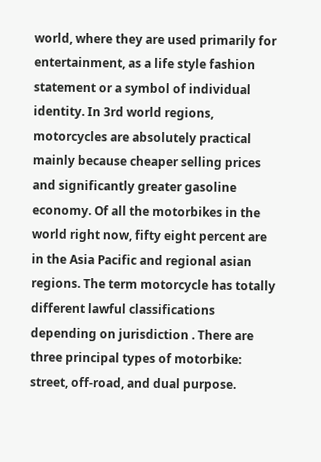world, where they are used primarily for entertainment, as a life style fashion statement or a symbol of individual identity. In 3rd world regions, motorcycles are absolutely practical mainly because cheaper selling prices and significantly greater gasoline economy. Of all the motorbikes in the world right now, fifty eight percent are in the Asia Pacific and regional asian regions. The term motorcycle has totally different lawful classifications depending on jurisdiction . There are three principal types of motorbike: street, off-road, and dual purpose.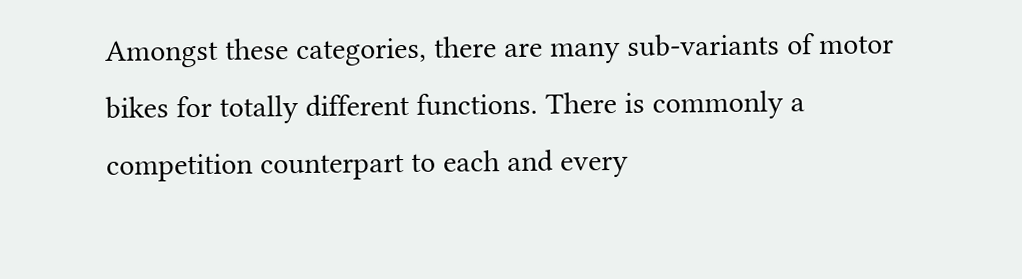Amongst these categories, there are many sub-variants of motor bikes for totally different functions. There is commonly a competition counterpart to each and every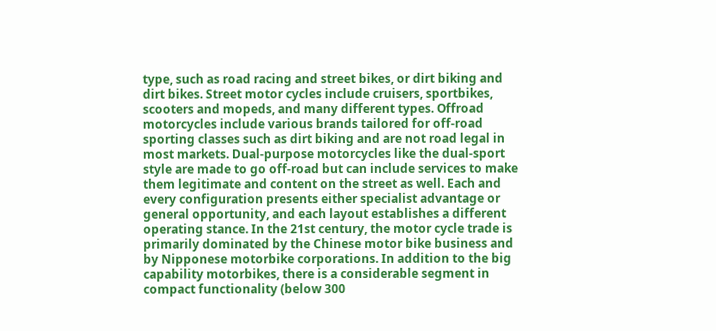type, such as road racing and street bikes, or dirt biking and dirt bikes. Street motor cycles include cruisers, sportbikes, scooters and mopeds, and many different types. Offroad motorcycles include various brands tailored for off-road sporting classes such as dirt biking and are not road legal in most markets. Dual-purpose motorcycles like the dual-sport style are made to go off-road but can include services to make them legitimate and content on the street as well. Each and every configuration presents either specialist advantage or general opportunity, and each layout establishes a different operating stance. In the 21st century, the motor cycle trade is primarily dominated by the Chinese motor bike business and by Nipponese motorbike corporations. In addition to the big capability motorbikes, there is a considerable segment in compact functionality (below 300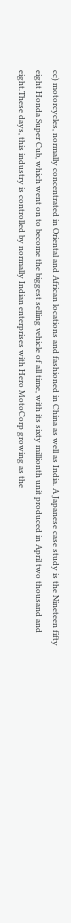cc) motorcycles, normally concentrated in Oriental and African locations and fashioned in China as well as India. A Japanese case study is the Nineteen fifty eight Honda Super Cub, which went on to become the biggest selling vehicle of all time, with its sixty millionth unit produced in April two thousand and eight.These days, this industry is controlled by normally Indian enterprises with Hero MotoCorp growing as the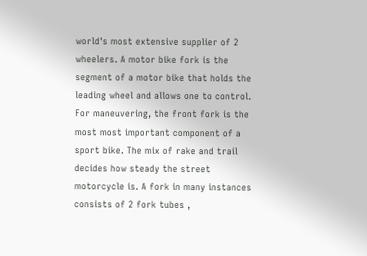world's most extensive supplier of 2 wheelers. A motor bike fork is the segment of a motor bike that holds the leading wheel and allows one to control. For maneuvering, the front fork is the most most important component of a sport bike. The mix of rake and trail decides how steady the street motorcycle is. A fork in many instances consists of 2 fork tubes ,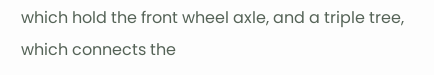which hold the front wheel axle, and a triple tree, which connects the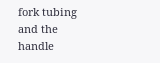fork tubing and the handle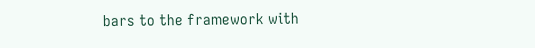bars to the framework with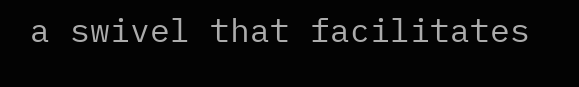a swivel that facilitates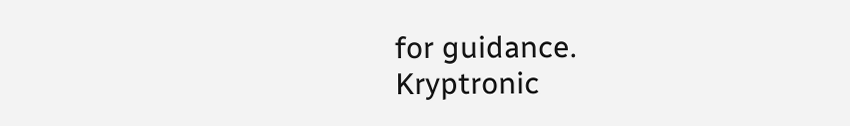for guidance.
Kryptronic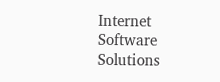Internet Software Solutions